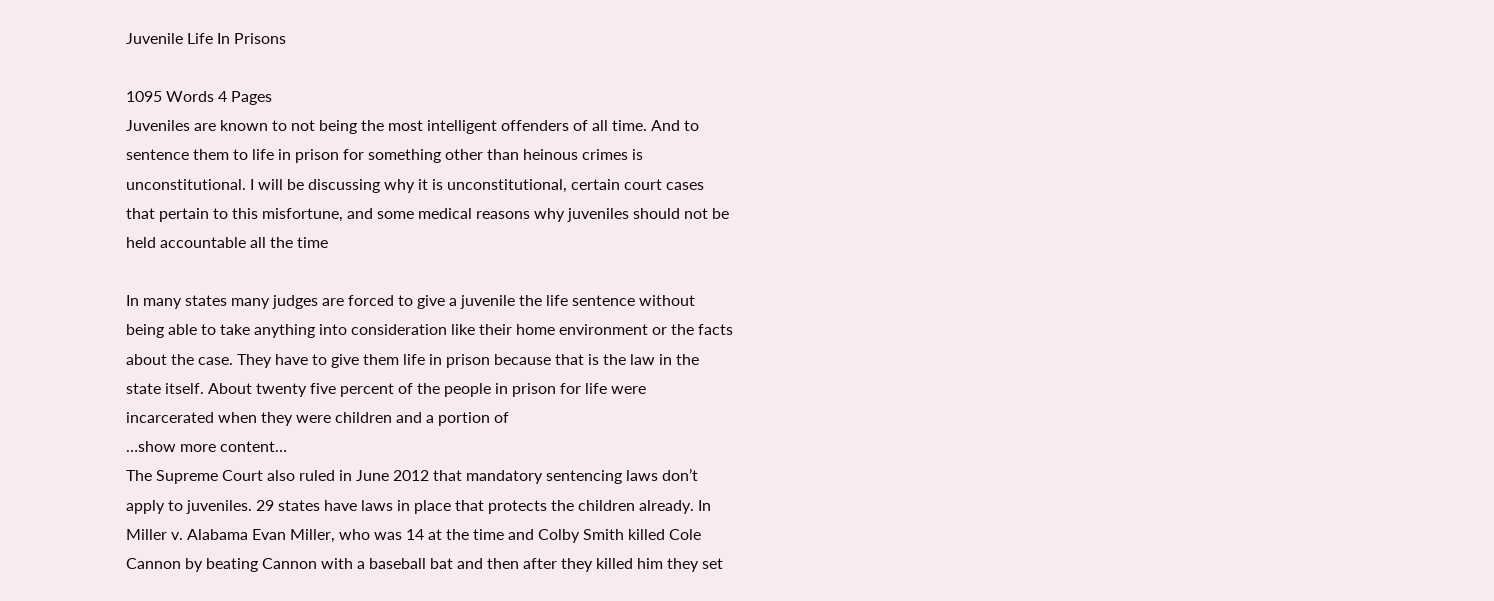Juvenile Life In Prisons

1095 Words 4 Pages
Juveniles are known to not being the most intelligent offenders of all time. And to sentence them to life in prison for something other than heinous crimes is unconstitutional. I will be discussing why it is unconstitutional, certain court cases that pertain to this misfortune, and some medical reasons why juveniles should not be held accountable all the time

In many states many judges are forced to give a juvenile the life sentence without being able to take anything into consideration like their home environment or the facts about the case. They have to give them life in prison because that is the law in the state itself. About twenty five percent of the people in prison for life were incarcerated when they were children and a portion of
…show more content…
The Supreme Court also ruled in June 2012 that mandatory sentencing laws don’t apply to juveniles. 29 states have laws in place that protects the children already. In Miller v. Alabama Evan Miller, who was 14 at the time and Colby Smith killed Cole Cannon by beating Cannon with a baseball bat and then after they killed him they set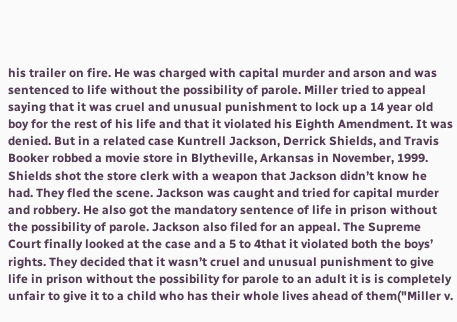his trailer on fire. He was charged with capital murder and arson and was sentenced to life without the possibility of parole. Miller tried to appeal saying that it was cruel and unusual punishment to lock up a 14 year old boy for the rest of his life and that it violated his Eighth Amendment. It was denied. But in a related case Kuntrell Jackson, Derrick Shields, and Travis Booker robbed a movie store in Blytheville, Arkansas in November, 1999. Shields shot the store clerk with a weapon that Jackson didn’t know he had. They fled the scene. Jackson was caught and tried for capital murder and robbery. He also got the mandatory sentence of life in prison without the possibility of parole. Jackson also filed for an appeal. The Supreme Court finally looked at the case and a 5 to 4that it violated both the boys’ rights. They decided that it wasn’t cruel and unusual punishment to give life in prison without the possibility for parole to an adult it is is completely unfair to give it to a child who has their whole lives ahead of them("Miller v.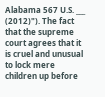Alabama 567 U.S. ___ (2012)"). The fact that the supreme court agrees that it is cruel and unusual to lock mere children up before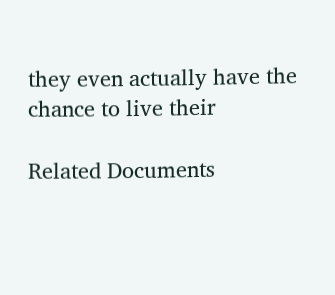they even actually have the chance to live their

Related Documents